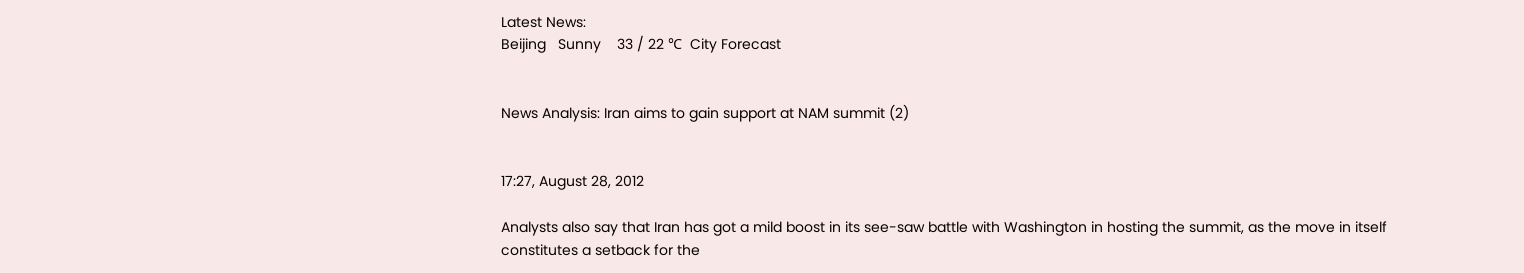Latest News:
Beijing   Sunny    33 / 22 ℃  City Forecast


News Analysis: Iran aims to gain support at NAM summit (2)


17:27, August 28, 2012

Analysts also say that Iran has got a mild boost in its see-saw battle with Washington in hosting the summit, as the move in itself constitutes a setback for the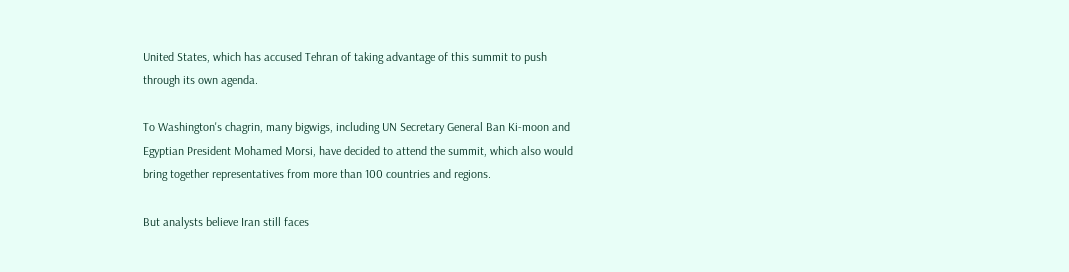United States, which has accused Tehran of taking advantage of this summit to push through its own agenda.

To Washington's chagrin, many bigwigs, including UN Secretary General Ban Ki-moon and Egyptian President Mohamed Morsi, have decided to attend the summit, which also would bring together representatives from more than 100 countries and regions.

But analysts believe Iran still faces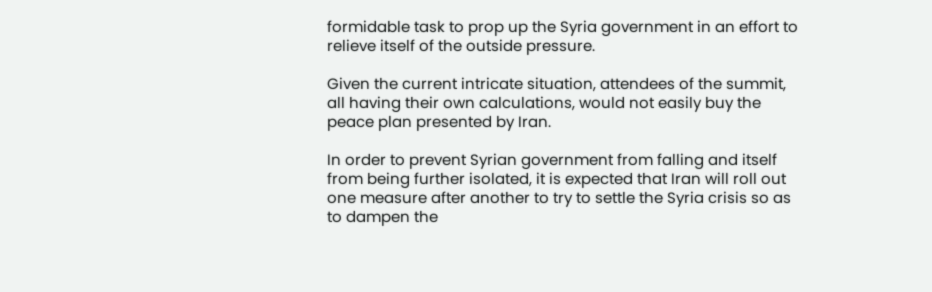formidable task to prop up the Syria government in an effort to relieve itself of the outside pressure.

Given the current intricate situation, attendees of the summit, all having their own calculations, would not easily buy the peace plan presented by Iran.

In order to prevent Syrian government from falling and itself from being further isolated, it is expected that Iran will roll out one measure after another to try to settle the Syria crisis so as to dampen the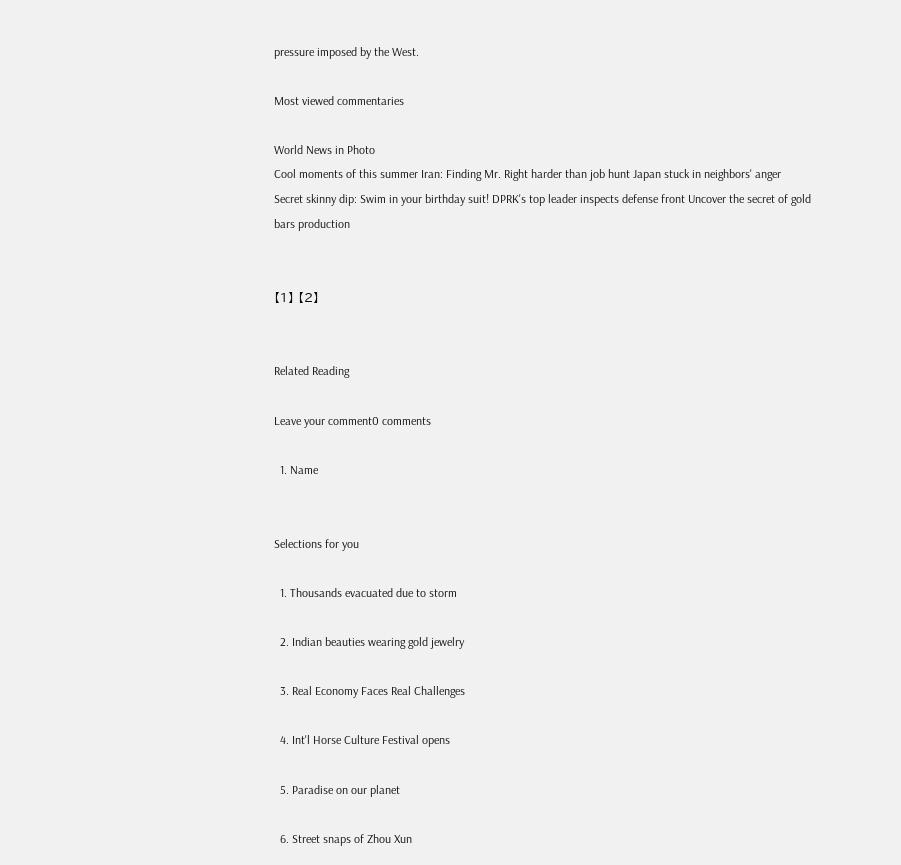pressure imposed by the West.

Most viewed commentaries

World News in Photo
Cool moments of this summer Iran: Finding Mr. Right harder than job hunt Japan stuck in neighbors' anger
Secret skinny dip: Swim in your birthday suit! DPRK's top leader inspects defense front Uncover the secret of gold bars production


【1】 【2】


Related Reading

Leave your comment0 comments

  1. Name


Selections for you

  1. Thousands evacuated due to storm

  2. Indian beauties wearing gold jewelry

  3. Real Economy Faces Real Challenges

  4. Int'l Horse Culture Festival opens

  5. Paradise on our planet

  6. Street snaps of Zhou Xun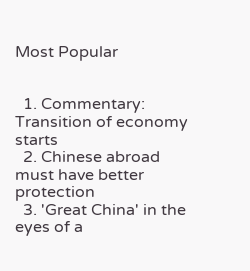Most Popular


  1. Commentary: Transition of economy starts
  2. Chinese abroad must have better protection
  3. 'Great China' in the eyes of a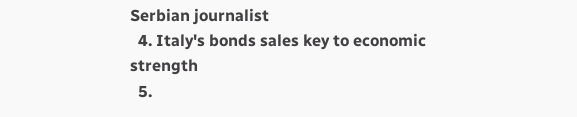Serbian journalist
  4. Italy's bonds sales key to economic strength
  5.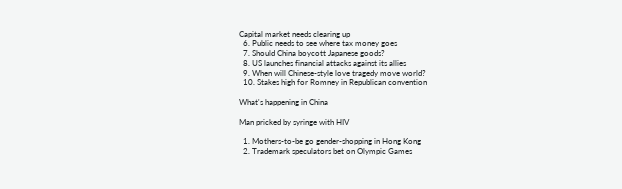Capital market needs clearing up
  6. Public needs to see where tax money goes
  7. Should China boycott Japanese goods?
  8. US launches financial attacks against its allies
  9. When will Chinese-style love tragedy move world?
  10. Stakes high for Romney in Republican convention

What's happening in China

Man pricked by syringe with HIV

  1. Mothers-to-be go gender-shopping in Hong Kong
  2. Trademark speculators bet on Olympic Games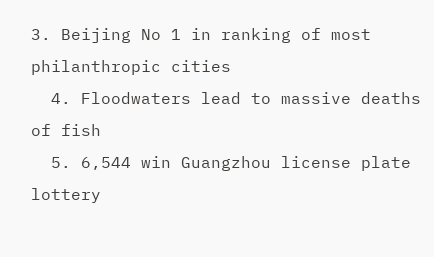3. Beijing No 1 in ranking of most philanthropic cities
  4. Floodwaters lead to massive deaths of fish
  5. 6,544 win Guangzhou license plate lottery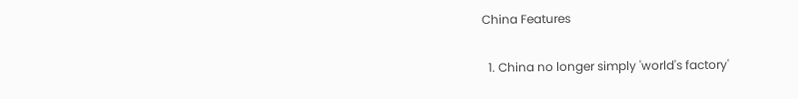China Features

  1. China no longer simply 'world's factory'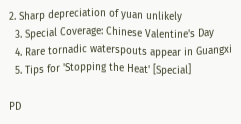2. Sharp depreciation of yuan unlikely
  3. Special Coverage: Chinese Valentine's Day
  4. Rare tornadic waterspouts appear in Guangxi
  5. Tips for 'Stopping the Heat' [Special]

PD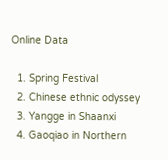Online Data

  1. Spring Festival
  2. Chinese ethnic odyssey
  3. Yangge in Shaanxi
  4. Gaoqiao in Northern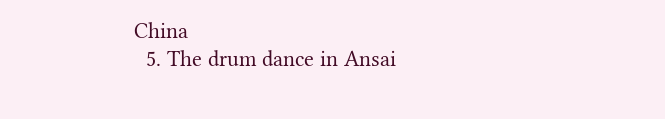China
  5. The drum dance in Ansai